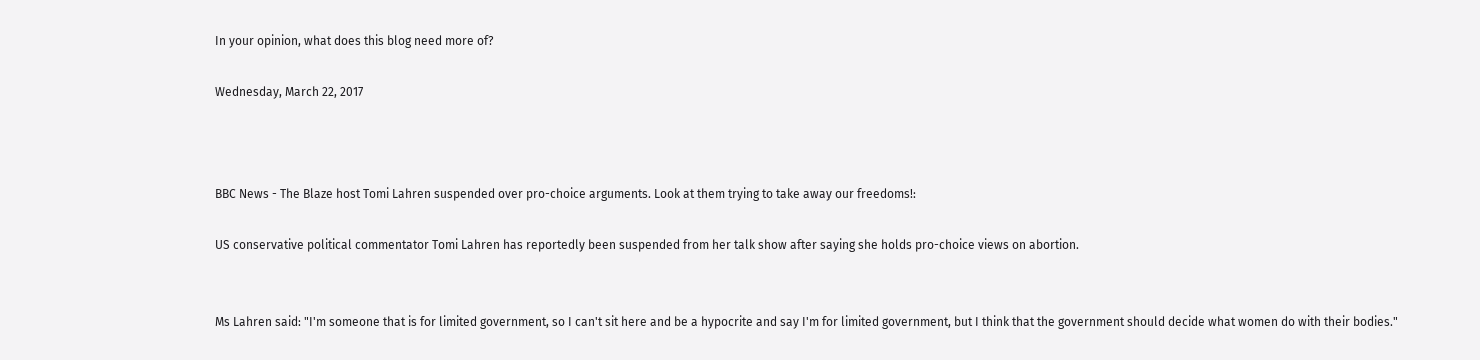In your opinion, what does this blog need more of?

Wednesday, March 22, 2017



BBC News - The Blaze host Tomi Lahren suspended over pro-choice arguments. Look at them trying to take away our freedoms!:

US conservative political commentator Tomi Lahren has reportedly been suspended from her talk show after saying she holds pro-choice views on abortion.


Ms Lahren said: "I'm someone that is for limited government, so I can't sit here and be a hypocrite and say I'm for limited government, but I think that the government should decide what women do with their bodies."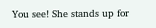You see! She stands up for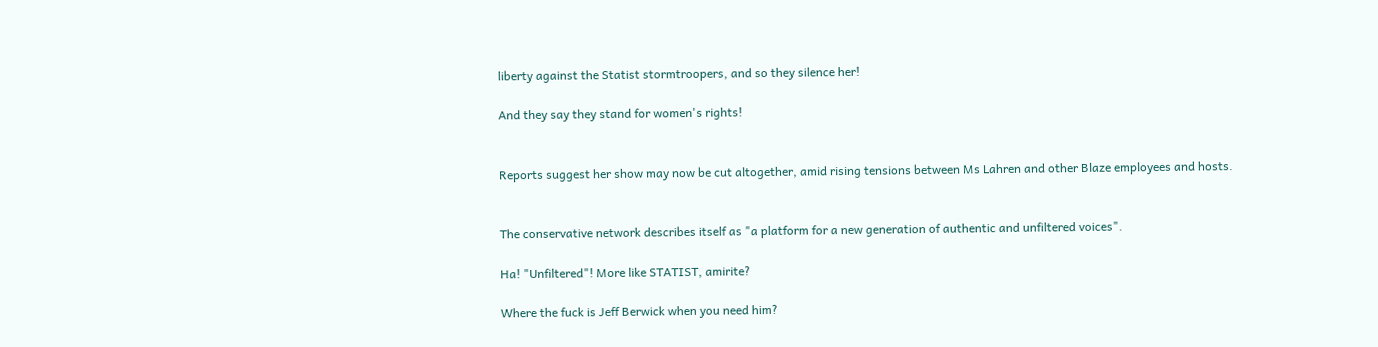liberty against the Statist stormtroopers, and so they silence her!

And they say they stand for women's rights!


Reports suggest her show may now be cut altogether, amid rising tensions between Ms Lahren and other Blaze employees and hosts.


The conservative network describes itself as "a platform for a new generation of authentic and unfiltered voices".

Ha! "Unfiltered"! More like STATIST, amirite?

Where the fuck is Jeff Berwick when you need him?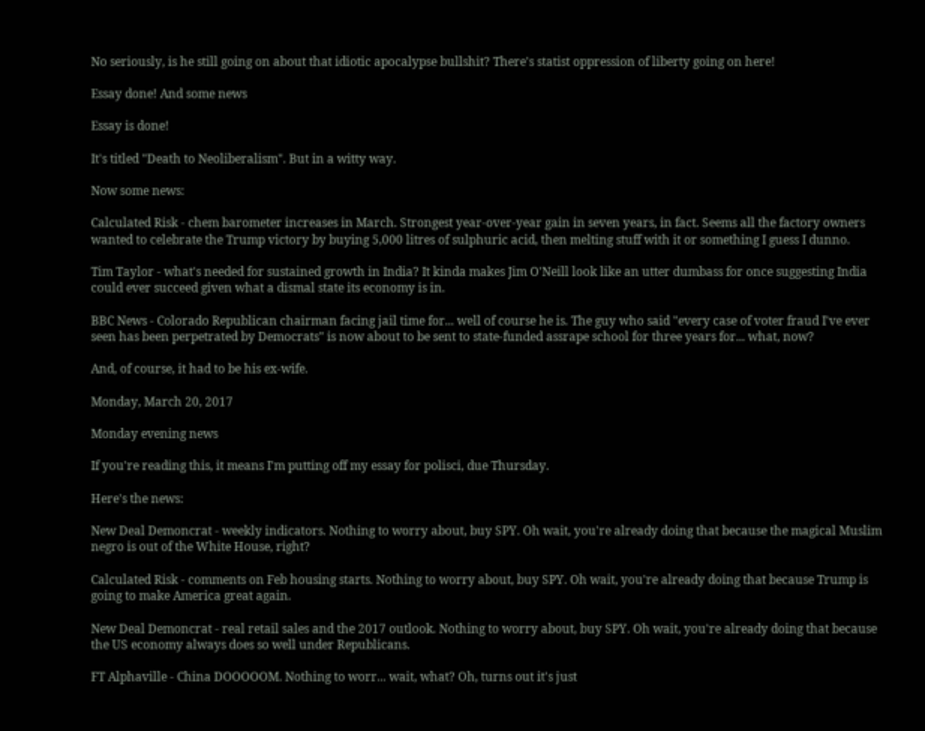No seriously, is he still going on about that idiotic apocalypse bullshit? There's statist oppression of liberty going on here!

Essay done! And some news

Essay is done!

It's titled "Death to Neoliberalism". But in a witty way.

Now some news:

Calculated Risk - chem barometer increases in March. Strongest year-over-year gain in seven years, in fact. Seems all the factory owners wanted to celebrate the Trump victory by buying 5,000 litres of sulphuric acid, then melting stuff with it or something I guess I dunno.

Tim Taylor - what's needed for sustained growth in India? It kinda makes Jim O'Neill look like an utter dumbass for once suggesting India could ever succeed given what a dismal state its economy is in.

BBC News - Colorado Republican chairman facing jail time for... well of course he is. The guy who said "every case of voter fraud I've ever seen has been perpetrated by Democrats" is now about to be sent to state-funded assrape school for three years for... what, now?

And, of course, it had to be his ex-wife.

Monday, March 20, 2017

Monday evening news

If you're reading this, it means I'm putting off my essay for polisci, due Thursday.

Here's the news:

New Deal Demoncrat - weekly indicators. Nothing to worry about, buy SPY. Oh wait, you're already doing that because the magical Muslim negro is out of the White House, right?

Calculated Risk - comments on Feb housing starts. Nothing to worry about, buy SPY. Oh wait, you're already doing that because Trump is going to make America great again.

New Deal Demoncrat - real retail sales and the 2017 outlook. Nothing to worry about, buy SPY. Oh wait, you're already doing that because the US economy always does so well under Republicans.

FT Alphaville - China DOOOOOM. Nothing to worr... wait, what? Oh, turns out it's just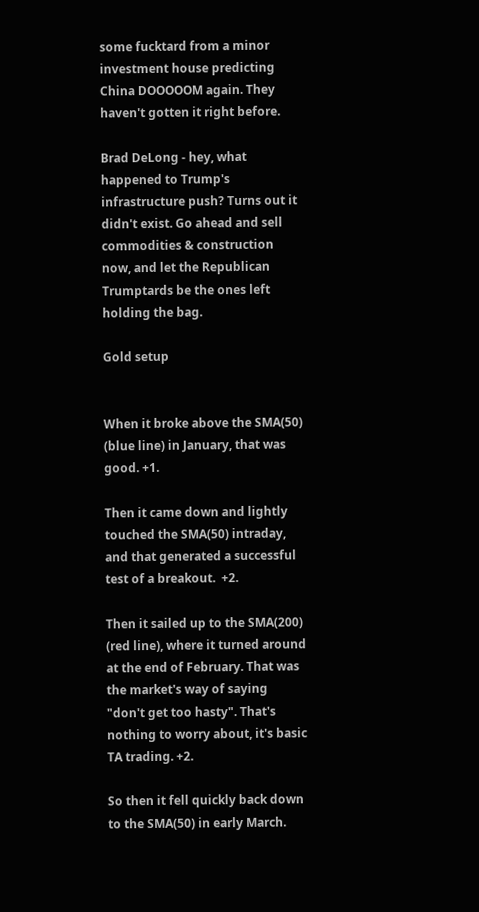some fucktard from a minor investment house predicting China DOOOOOM again. They haven't gotten it right before.

Brad DeLong - hey, what happened to Trump's infrastructure push? Turns out it didn't exist. Go ahead and sell commodities & construction now, and let the Republican Trumptards be the ones left holding the bag.

Gold setup


When it broke above the SMA(50) (blue line) in January, that was good. +1.

Then it came down and lightly touched the SMA(50) intraday, and that generated a successful test of a breakout.  +2.

Then it sailed up to the SMA(200) (red line), where it turned around at the end of February. That was the market's way of saying "don't get too hasty". That's nothing to worry about, it's basic TA trading. +2.

So then it fell quickly back down to the SMA(50) in early March.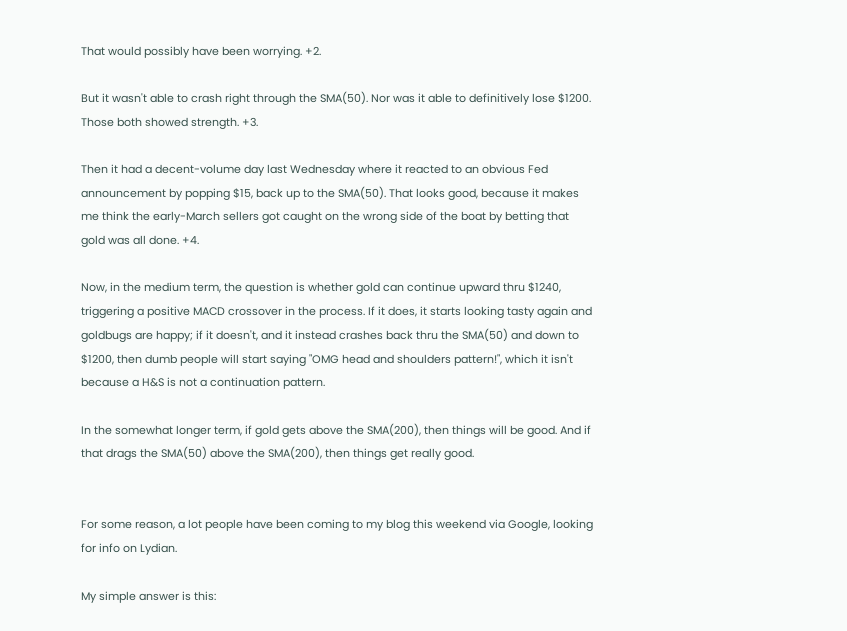That would possibly have been worrying. +2.

But it wasn't able to crash right through the SMA(50). Nor was it able to definitively lose $1200. Those both showed strength. +3.

Then it had a decent-volume day last Wednesday where it reacted to an obvious Fed announcement by popping $15, back up to the SMA(50). That looks good, because it makes me think the early-March sellers got caught on the wrong side of the boat by betting that gold was all done. +4.

Now, in the medium term, the question is whether gold can continue upward thru $1240, triggering a positive MACD crossover in the process. If it does, it starts looking tasty again and goldbugs are happy; if it doesn't, and it instead crashes back thru the SMA(50) and down to $1200, then dumb people will start saying "OMG head and shoulders pattern!", which it isn't because a H&S is not a continuation pattern.

In the somewhat longer term, if gold gets above the SMA(200), then things will be good. And if that drags the SMA(50) above the SMA(200), then things get really good.


For some reason, a lot people have been coming to my blog this weekend via Google, looking for info on Lydian.

My simple answer is this: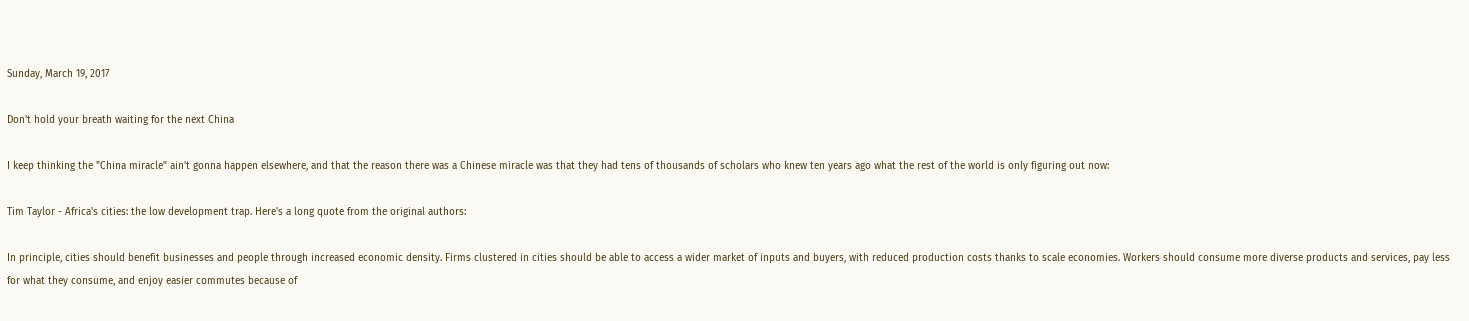Sunday, March 19, 2017

Don't hold your breath waiting for the next China

I keep thinking the "China miracle" ain't gonna happen elsewhere, and that the reason there was a Chinese miracle was that they had tens of thousands of scholars who knew ten years ago what the rest of the world is only figuring out now:

Tim Taylor - Africa's cities: the low development trap. Here's a long quote from the original authors:

In principle, cities should benefit businesses and people through increased economic density. Firms clustered in cities should be able to access a wider market of inputs and buyers, with reduced production costs thanks to scale economies. Workers should consume more diverse products and services, pay less for what they consume, and enjoy easier commutes because of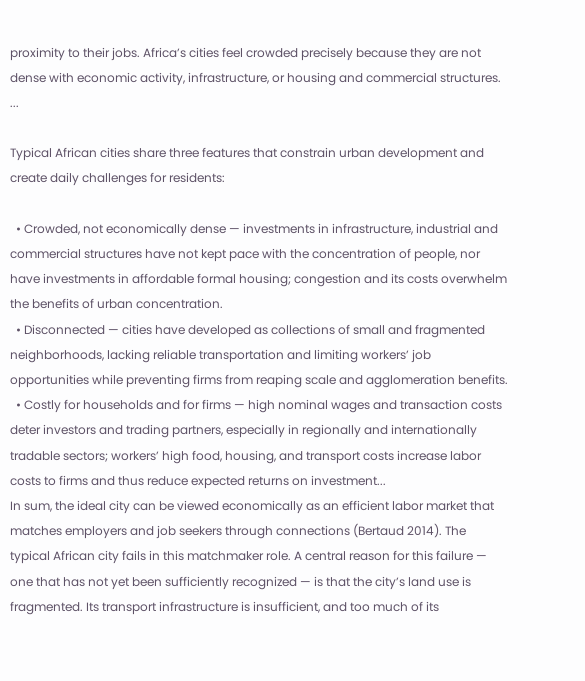proximity to their jobs. Africa’s cities feel crowded precisely because they are not dense with economic activity, infrastructure, or housing and commercial structures. ...

Typical African cities share three features that constrain urban development and create daily challenges for residents:

  • Crowded, not economically dense — investments in infrastructure, industrial and commercial structures have not kept pace with the concentration of people, nor have investments in affordable formal housing; congestion and its costs overwhelm the benefits of urban concentration.
  • Disconnected — cities have developed as collections of small and fragmented neighborhoods, lacking reliable transportation and limiting workers’ job opportunities while preventing firms from reaping scale and agglomeration benefits.
  • Costly for households and for firms — high nominal wages and transaction costs deter investors and trading partners, especially in regionally and internationally tradable sectors; workers’ high food, housing, and transport costs increase labor costs to firms and thus reduce expected returns on investment...
In sum, the ideal city can be viewed economically as an efficient labor market that matches employers and job seekers through connections (Bertaud 2014). The typical African city fails in this matchmaker role. A central reason for this failure — one that has not yet been sufficiently recognized — is that the city’s land use is fragmented. Its transport infrastructure is insufficient, and too much of its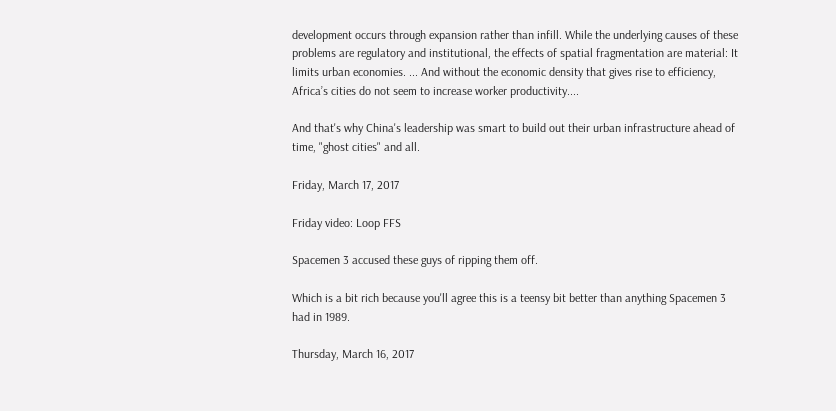development occurs through expansion rather than infill. While the underlying causes of these problems are regulatory and institutional, the effects of spatial fragmentation are material: It limits urban economies. ... And without the economic density that gives rise to efficiency, Africa’s cities do not seem to increase worker productivity....

And that's why China's leadership was smart to build out their urban infrastructure ahead of time, "ghost cities" and all.

Friday, March 17, 2017

Friday video: Loop FFS

Spacemen 3 accused these guys of ripping them off.

Which is a bit rich because you'll agree this is a teensy bit better than anything Spacemen 3 had in 1989.

Thursday, March 16, 2017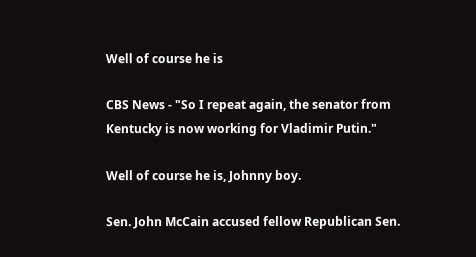Well of course he is

CBS News - "So I repeat again, the senator from Kentucky is now working for Vladimir Putin."

Well of course he is, Johnny boy.

Sen. John McCain accused fellow Republican Sen.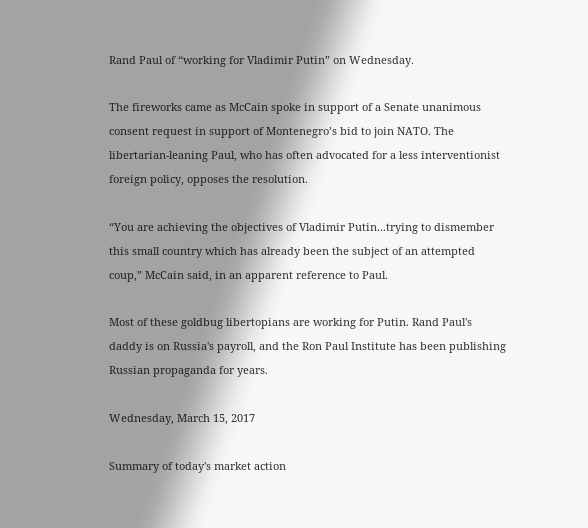Rand Paul of “working for Vladimir Putin” on Wednesday.

The fireworks came as McCain spoke in support of a Senate unanimous consent request in support of Montenegro’s bid to join NATO. The libertarian-leaning Paul, who has often advocated for a less interventionist foreign policy, opposes the resolution.

“You are achieving the objectives of Vladimir Putin...trying to dismember this small country which has already been the subject of an attempted coup,” McCain said, in an apparent reference to Paul.

Most of these goldbug libertopians are working for Putin. Rand Paul's daddy is on Russia's payroll, and the Ron Paul Institute has been publishing Russian propaganda for years.

Wednesday, March 15, 2017

Summary of today's market action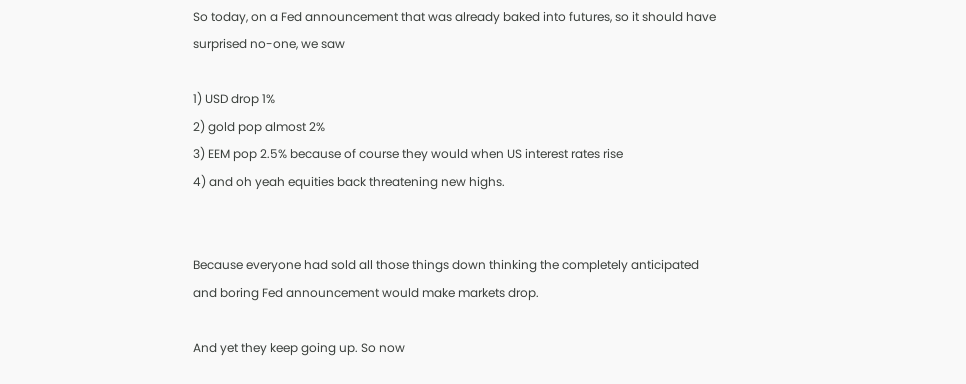So today, on a Fed announcement that was already baked into futures, so it should have surprised no-one, we saw

1) USD drop 1%
2) gold pop almost 2%
3) EEM pop 2.5% because of course they would when US interest rates rise
4) and oh yeah equities back threatening new highs.


Because everyone had sold all those things down thinking the completely anticipated and boring Fed announcement would make markets drop.

And yet they keep going up. So now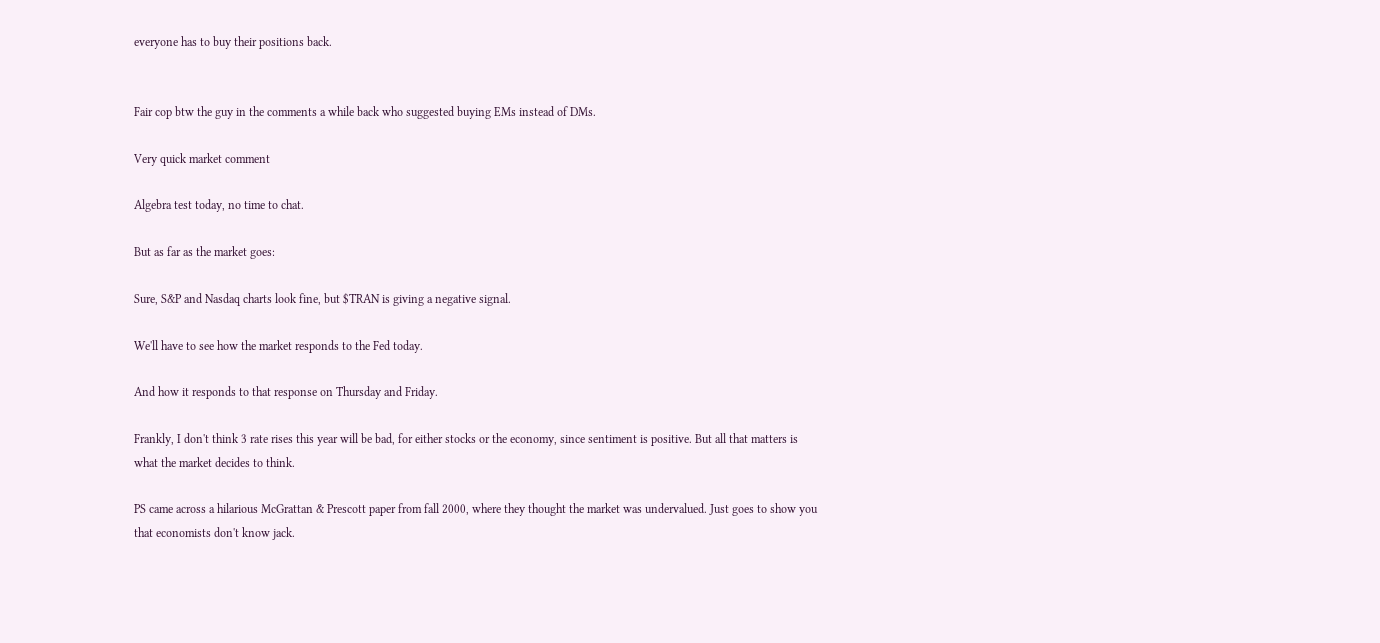everyone has to buy their positions back.


Fair cop btw the guy in the comments a while back who suggested buying EMs instead of DMs.

Very quick market comment

Algebra test today, no time to chat.

But as far as the market goes:

Sure, S&P and Nasdaq charts look fine, but $TRAN is giving a negative signal.

We'll have to see how the market responds to the Fed today.

And how it responds to that response on Thursday and Friday.

Frankly, I don't think 3 rate rises this year will be bad, for either stocks or the economy, since sentiment is positive. But all that matters is what the market decides to think.

PS came across a hilarious McGrattan & Prescott paper from fall 2000, where they thought the market was undervalued. Just goes to show you that economists don't know jack.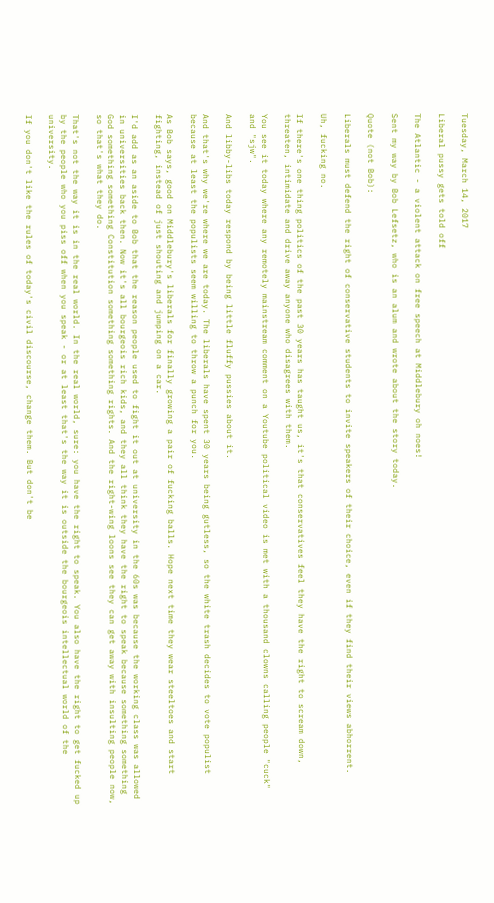Tuesday, March 14, 2017

Liberal pussy gets told off

The Atlantic - a violent attack on free speech at Middlebury oh noes!

Sent my way by Bob Lefsetz, who is an alum and wrote about the story today.

Quote (not Bob):

Liberals must defend the right of conservative students to invite speakers of their choice, even if they find their views abhorrent.

Uh, fucking no.

If there's one thing politics of the past 30 years has taught us, it's that conservatives feel they have the right to scream down, threaten, intimidate and drive away anyone who disagrees with them.

You see it today where any remotely mainstream comment on a Youtube political video is met with a thousand clowns calling people "cuck" and "sjw".

And libby-libs today respond by being little fluffy pussies about it.

And that's why we're where we are today. The liberals have spent 30 years being gutless, so the white trash decides to vote populist because at least the populists seem willing to throw a punch for you.

As Bob says, good on Middlebury's liberals for finally growing a pair of fucking balls. Hope next time they wear steeltoes and start fighting, instead of just shouting and jumping on a car.

I'd add as an aside to Bob that the reason people used to fight it out at university in the 60s was because the working class was allowed in universities back then. Now it's all bourgeois rich kids, and they all think they have the right to speak because something something God something something Constitution something something rights. And the right-wing loons see they can get away with insulting people now, so that's what they do.

That's not the way it is in the real world. In the real world, sure: you have the right to speak. You also have the right to get fucked up by the people who you piss off when you speak - or at least that's the way it is outside the bourgeois intellectual world of the university.

If you don't like the rules of today's civil discourse, change them. But don't be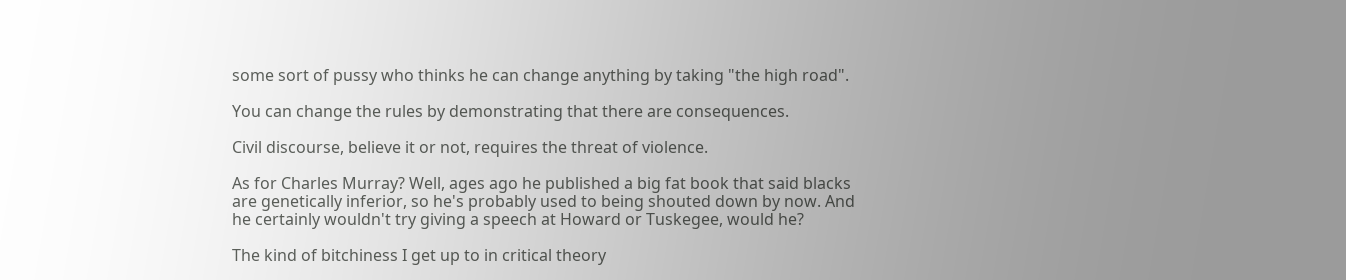some sort of pussy who thinks he can change anything by taking "the high road".

You can change the rules by demonstrating that there are consequences.

Civil discourse, believe it or not, requires the threat of violence.

As for Charles Murray? Well, ages ago he published a big fat book that said blacks are genetically inferior, so he's probably used to being shouted down by now. And he certainly wouldn't try giving a speech at Howard or Tuskegee, would he?

The kind of bitchiness I get up to in critical theory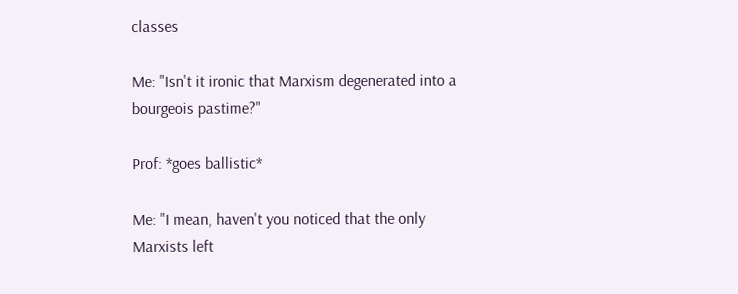classes

Me: "Isn't it ironic that Marxism degenerated into a bourgeois pastime?"

Prof: *goes ballistic*

Me: "I mean, haven't you noticed that the only Marxists left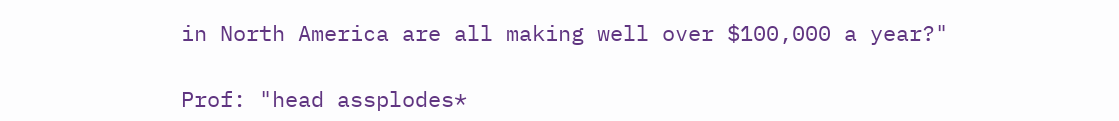in North America are all making well over $100,000 a year?"

Prof: "head assplodes*